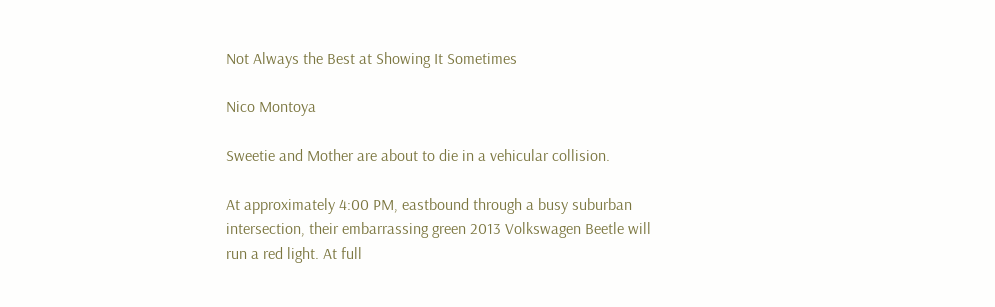Not Always the Best at Showing It Sometimes

Nico Montoya

Sweetie and Mother are about to die in a vehicular collision.

At approximately 4:00 PM, eastbound through a busy suburban intersection, their embarrassing green 2013 Volkswagen Beetle will run a red light. At full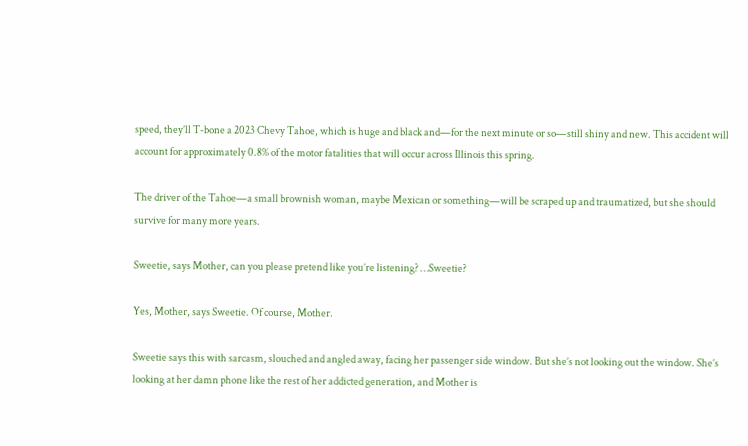speed, they’ll T-bone a 2023 Chevy Tahoe, which is huge and black and—for the next minute or so—still shiny and new. This accident will account for approximately 0.8% of the motor fatalities that will occur across Illinois this spring.

The driver of the Tahoe—a small brownish woman, maybe Mexican or something—will be scraped up and traumatized, but she should survive for many more years.

Sweetie, says Mother, can you please pretend like you’re listening? …Sweetie?

Yes, Mother, says Sweetie. Of course, Mother.

Sweetie says this with sarcasm, slouched and angled away, facing her passenger side window. But she’s not looking out the window. She’s looking at her damn phone like the rest of her addicted generation, and Mother is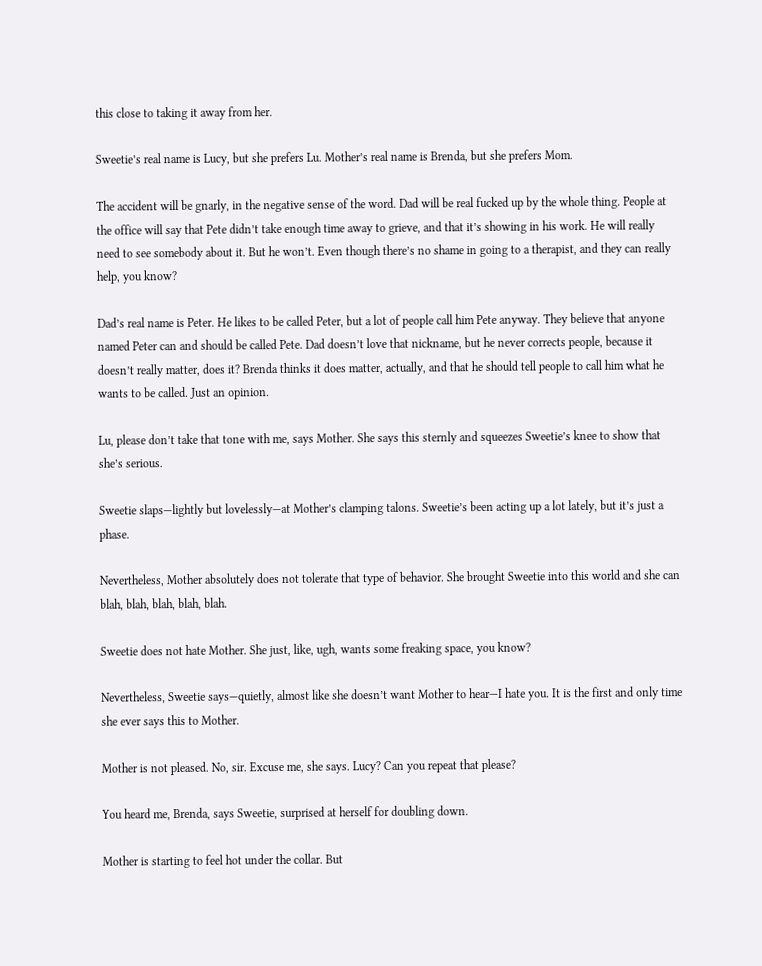this close to taking it away from her.

Sweetie’s real name is Lucy, but she prefers Lu. Mother’s real name is Brenda, but she prefers Mom.

The accident will be gnarly, in the negative sense of the word. Dad will be real fucked up by the whole thing. People at the office will say that Pete didn’t take enough time away to grieve, and that it’s showing in his work. He will really need to see somebody about it. But he won’t. Even though there’s no shame in going to a therapist, and they can really help, you know?

Dad’s real name is Peter. He likes to be called Peter, but a lot of people call him Pete anyway. They believe that anyone named Peter can and should be called Pete. Dad doesn’t love that nickname, but he never corrects people, because it doesn’t really matter, does it? Brenda thinks it does matter, actually, and that he should tell people to call him what he wants to be called. Just an opinion.

Lu, please don’t take that tone with me, says Mother. She says this sternly and squeezes Sweetie’s knee to show that she’s serious.

Sweetie slaps—lightly but lovelessly—at Mother’s clamping talons. Sweetie’s been acting up a lot lately, but it’s just a phase.

Nevertheless, Mother absolutely does not tolerate that type of behavior. She brought Sweetie into this world and she can blah, blah, blah, blah, blah.

Sweetie does not hate Mother. She just, like, ugh, wants some freaking space, you know?

Nevertheless, Sweetie says—quietly, almost like she doesn’t want Mother to hear—I hate you. It is the first and only time she ever says this to Mother.

Mother is not pleased. No, sir. Excuse me, she says. Lucy? Can you repeat that please?

You heard me, Brenda, says Sweetie, surprised at herself for doubling down.

Mother is starting to feel hot under the collar. But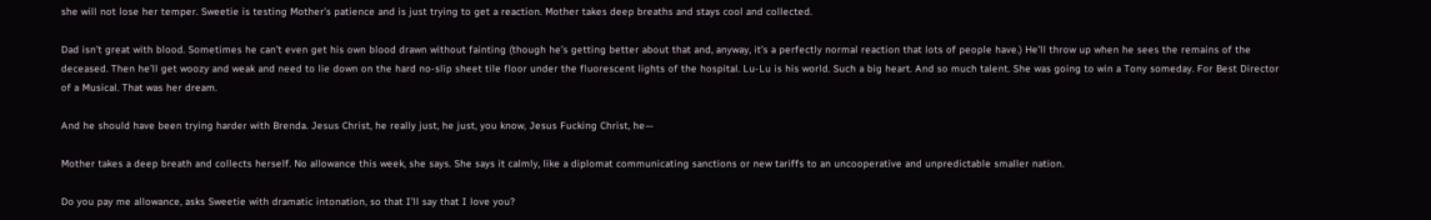she will not lose her temper. Sweetie is testing Mother’s patience and is just trying to get a reaction. Mother takes deep breaths and stays cool and collected.

Dad isn’t great with blood. Sometimes he can’t even get his own blood drawn without fainting (though he’s getting better about that and, anyway, it’s a perfectly normal reaction that lots of people have.) He’ll throw up when he sees the remains of the deceased. Then he’ll get woozy and weak and need to lie down on the hard no-slip sheet tile floor under the fluorescent lights of the hospital. Lu-Lu is his world. Such a big heart. And so much talent. She was going to win a Tony someday. For Best Director of a Musical. That was her dream.

And he should have been trying harder with Brenda. Jesus Christ, he really just, he just, you know, Jesus Fucking Christ, he—

Mother takes a deep breath and collects herself. No allowance this week, she says. She says it calmly, like a diplomat communicating sanctions or new tariffs to an uncooperative and unpredictable smaller nation.

Do you pay me allowance, asks Sweetie with dramatic intonation, so that I’ll say that I love you?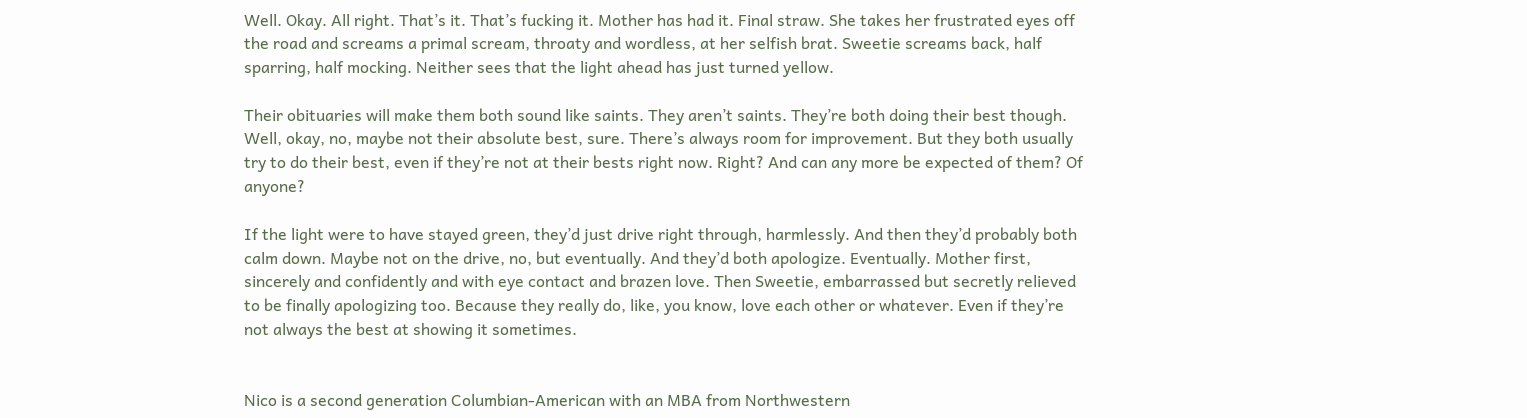Well. Okay. All right. That’s it. That’s fucking it. Mother has had it. Final straw. She takes her frustrated eyes off the road and screams a primal scream, throaty and wordless, at her selfish brat. Sweetie screams back, half sparring, half mocking. Neither sees that the light ahead has just turned yellow.

Their obituaries will make them both sound like saints. They aren’t saints. They’re both doing their best though. Well, okay, no, maybe not their absolute best, sure. There’s always room for improvement. But they both usually try to do their best, even if they’re not at their bests right now. Right? And can any more be expected of them? Of anyone?

If the light were to have stayed green, they’d just drive right through, harmlessly. And then they’d probably both calm down. Maybe not on the drive, no, but eventually. And they’d both apologize. Eventually. Mother first, sincerely and confidently and with eye contact and brazen love. Then Sweetie, embarrassed but secretly relieved to be finally apologizing too. Because they really do, like, you know, love each other or whatever. Even if they’re not always the best at showing it sometimes.


Nico is a second generation Columbian-American with an MBA from Northwestern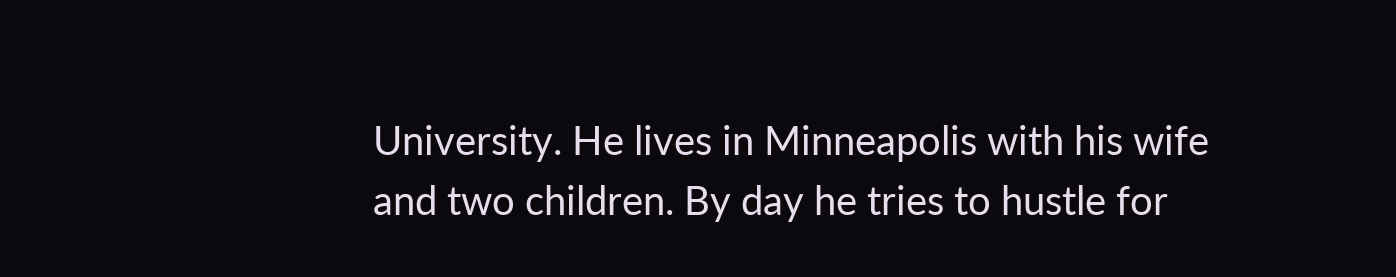University. He lives in Minneapolis with his wife and two children. By day he tries to hustle for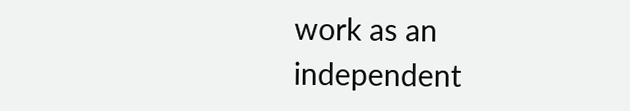work as an independent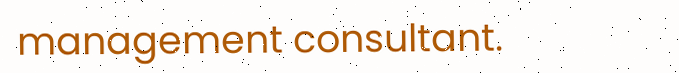management consultant.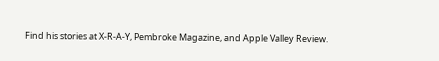Find his stories at X-R-A-Y, Pembroke Magazine, and Apple Valley Review.